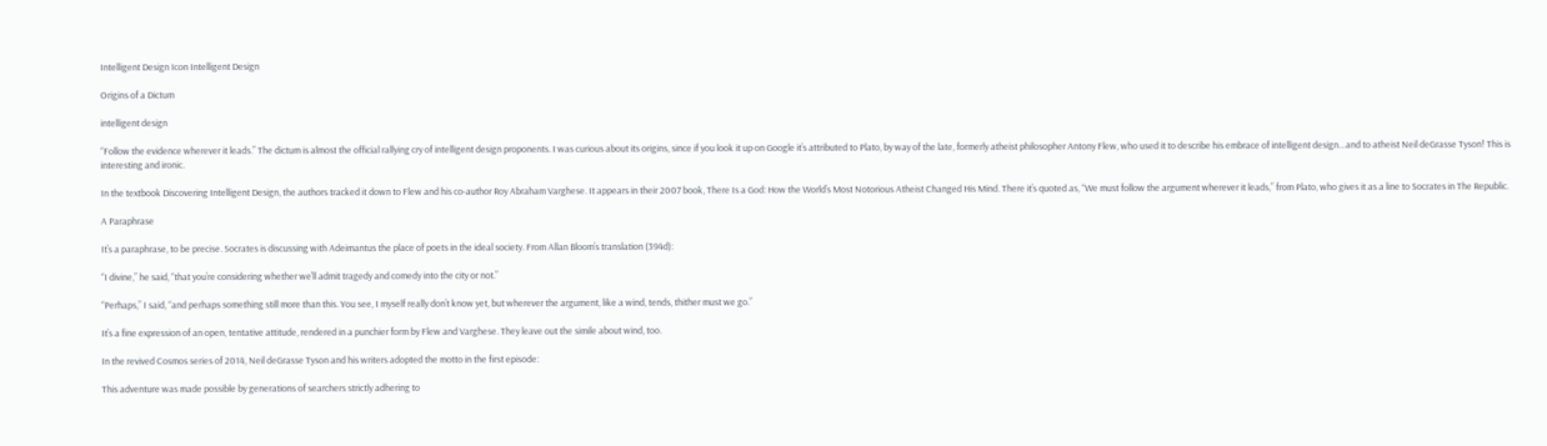Intelligent Design Icon Intelligent Design

Origins of a Dictum

intelligent design

“Follow the evidence wherever it leads.” The dictum is almost the official rallying cry of intelligent design proponents. I was curious about its origins, since if you look it up on Google it’s attributed to Plato, by way of the late, formerly atheist philosopher Antony Flew, who used it to describe his embrace of intelligent design…and to atheist Neil deGrasse Tyson! This is interesting and ironic.

In the textbook Discovering Intelligent Design, the authors tracked it down to Flew and his co-author Roy Abraham Varghese. It appears in their 2007 book, There Is a God: How the World’s Most Notorious Atheist Changed His Mind. There it’s quoted as, “We must follow the argument wherever it leads,” from Plato, who gives it as a line to Socrates in The Republic.

A Paraphrase

It’s a paraphrase, to be precise. Socrates is discussing with Adeimantus the place of poets in the ideal society. From Allan Bloom’s translation (394d):

“I divine,” he said, “that you’re considering whether we’ll admit tragedy and comedy into the city or not.”

“Perhaps,” I said, “and perhaps something still more than this. You see, I myself really don’t know yet, but wherever the argument, like a wind, tends, thither must we go.”

It’s a fine expression of an open, tentative attitude, rendered in a punchier form by Flew and Varghese. They leave out the simile about wind, too.

In the revived Cosmos series of 2014, Neil deGrasse Tyson and his writers adopted the motto in the first episode:

This adventure was made possible by generations of searchers strictly adhering to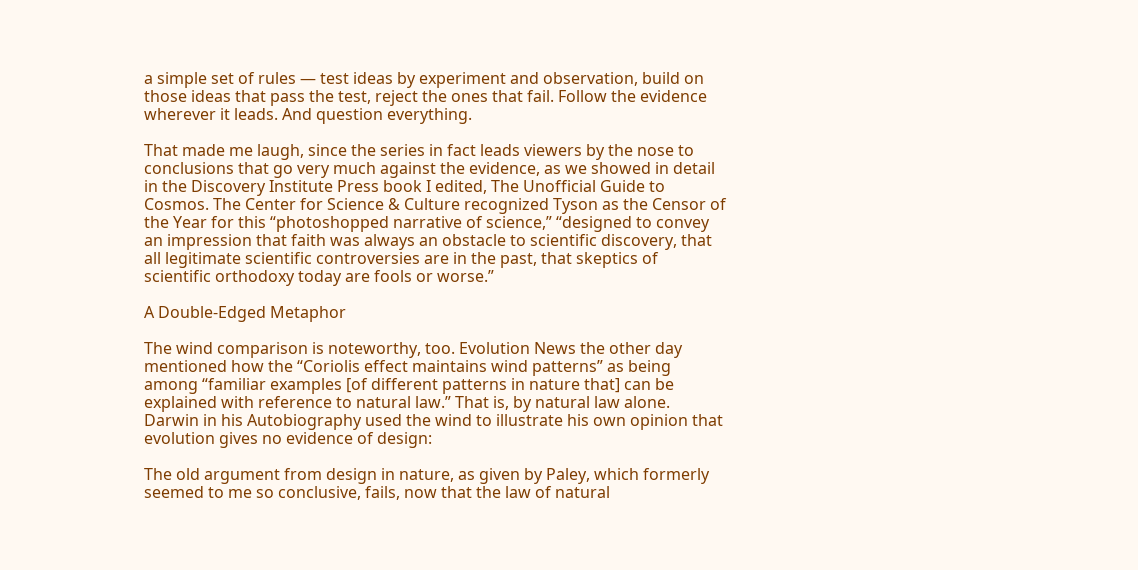a simple set of rules — test ideas by experiment and observation, build on those ideas that pass the test, reject the ones that fail. Follow the evidence wherever it leads. And question everything.

That made me laugh, since the series in fact leads viewers by the nose to conclusions that go very much against the evidence, as we showed in detail in the Discovery Institute Press book I edited, The Unofficial Guide to Cosmos. The Center for Science & Culture recognized Tyson as the Censor of the Year for this “photoshopped narrative of science,” “designed to convey an impression that faith was always an obstacle to scientific discovery, that all legitimate scientific controversies are in the past, that skeptics of scientific orthodoxy today are fools or worse.”

A Double-Edged Metaphor

The wind comparison is noteworthy, too. Evolution News the other day mentioned how the “Coriolis effect maintains wind patterns” as being among “familiar examples [of different patterns in nature that] can be explained with reference to natural law.” That is, by natural law alone. Darwin in his Autobiography used the wind to illustrate his own opinion that evolution gives no evidence of design:

The old argument from design in nature, as given by Paley, which formerly seemed to me so conclusive, fails, now that the law of natural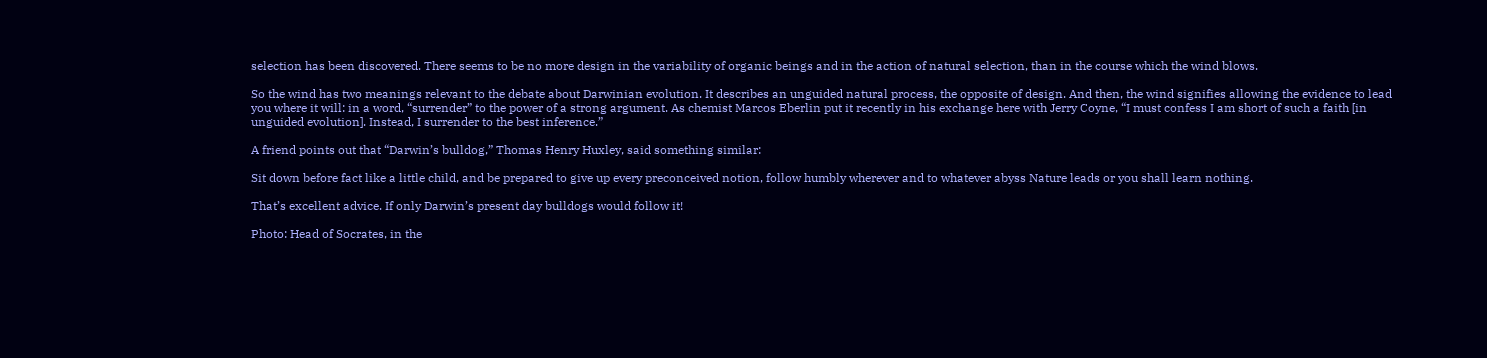selection has been discovered. There seems to be no more design in the variability of organic beings and in the action of natural selection, than in the course which the wind blows.

So the wind has two meanings relevant to the debate about Darwinian evolution. It describes an unguided natural process, the opposite of design. And then, the wind signifies allowing the evidence to lead you where it will: in a word, “surrender” to the power of a strong argument. As chemist Marcos Eberlin put it recently in his exchange here with Jerry Coyne, “I must confess I am short of such a faith [in unguided evolution]. Instead, I surrender to the best inference.”

A friend points out that “Darwin’s bulldog,” Thomas Henry Huxley, said something similar:

Sit down before fact like a little child, and be prepared to give up every preconceived notion, follow humbly wherever and to whatever abyss Nature leads or you shall learn nothing.

That’s excellent advice. If only Darwin’s present day bulldogs would follow it!

Photo: Head of Socrates, in the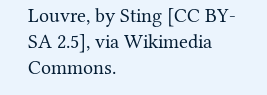Louvre, by Sting [CC BY-SA 2.5], via Wikimedia Commons.